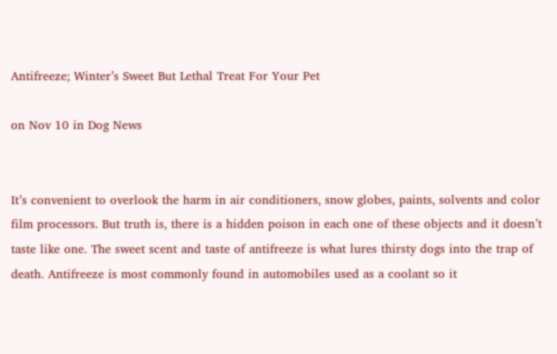Antifreeze; Winter’s Sweet But Lethal Treat For Your Pet

on Nov 10 in Dog News


It’s convenient to overlook the harm in air conditioners, snow globes, paints, solvents and color film processors. But truth is, there is a hidden poison in each one of these objects and it doesn’t taste like one. The sweet scent and taste of antifreeze is what lures thirsty dogs into the trap of death. Antifreeze is most commonly found in automobiles used as a coolant so it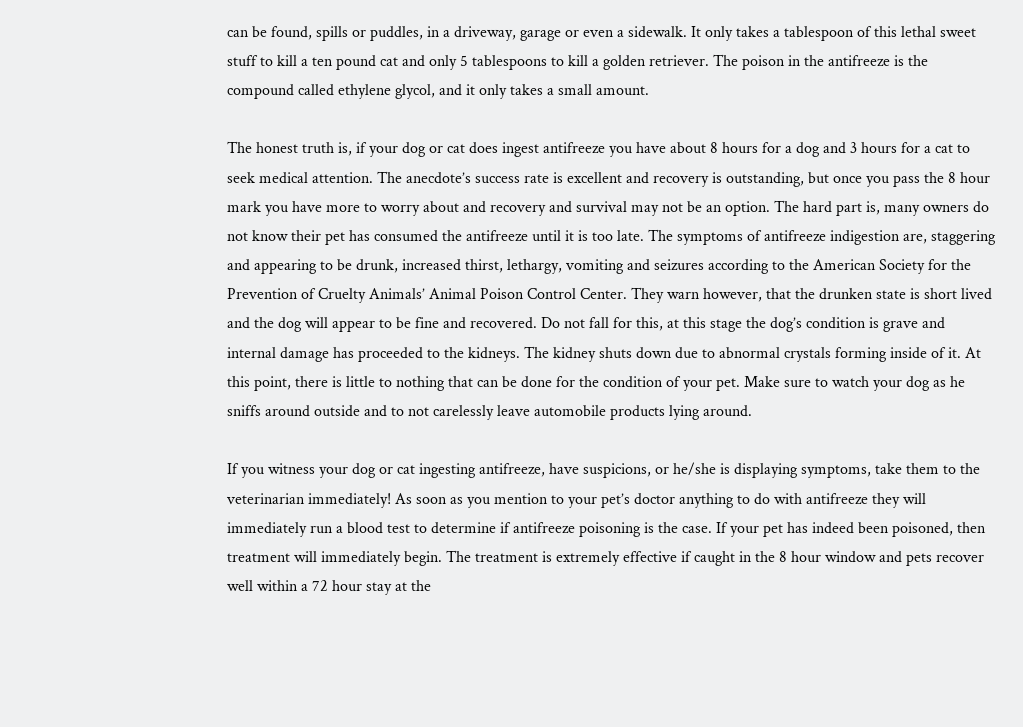can be found, spills or puddles, in a driveway, garage or even a sidewalk. It only takes a tablespoon of this lethal sweet stuff to kill a ten pound cat and only 5 tablespoons to kill a golden retriever. The poison in the antifreeze is the compound called ethylene glycol, and it only takes a small amount.

The honest truth is, if your dog or cat does ingest antifreeze you have about 8 hours for a dog and 3 hours for a cat to seek medical attention. The anecdote’s success rate is excellent and recovery is outstanding, but once you pass the 8 hour mark you have more to worry about and recovery and survival may not be an option. The hard part is, many owners do not know their pet has consumed the antifreeze until it is too late. The symptoms of antifreeze indigestion are, staggering and appearing to be drunk, increased thirst, lethargy, vomiting and seizures according to the American Society for the Prevention of Cruelty Animals’ Animal Poison Control Center. They warn however, that the drunken state is short lived and the dog will appear to be fine and recovered. Do not fall for this, at this stage the dog’s condition is grave and internal damage has proceeded to the kidneys. The kidney shuts down due to abnormal crystals forming inside of it. At this point, there is little to nothing that can be done for the condition of your pet. Make sure to watch your dog as he sniffs around outside and to not carelessly leave automobile products lying around.

If you witness your dog or cat ingesting antifreeze, have suspicions, or he/she is displaying symptoms, take them to the veterinarian immediately! As soon as you mention to your pet’s doctor anything to do with antifreeze they will immediately run a blood test to determine if antifreeze poisoning is the case. If your pet has indeed been poisoned, then treatment will immediately begin. The treatment is extremely effective if caught in the 8 hour window and pets recover well within a 72 hour stay at the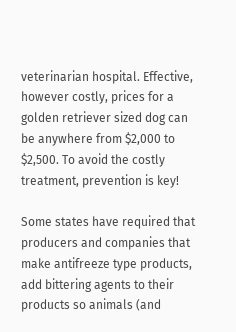veterinarian hospital. Effective, however costly, prices for a golden retriever sized dog can be anywhere from $2,000 to $2,500. To avoid the costly treatment, prevention is key!

Some states have required that producers and companies that make antifreeze type products, add bittering agents to their products so animals (and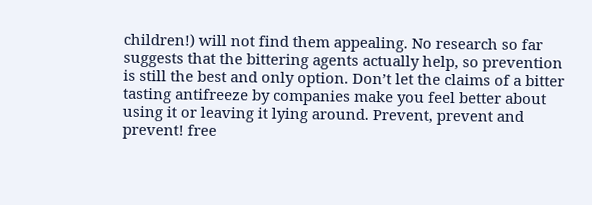children!) will not find them appealing. No research so far suggests that the bittering agents actually help, so prevention is still the best and only option. Don’t let the claims of a bitter tasting antifreeze by companies make you feel better about using it or leaving it lying around. Prevent, prevent and prevent! free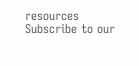resources
Subscribe to our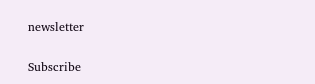newsletter

Subscribe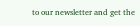to our newsletter and get the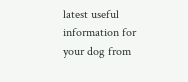latest useful information for your dog from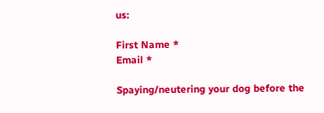us:

First Name *
Email *

Spaying/neutering your dog before the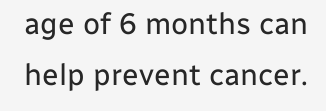age of 6 months can help prevent cancer.